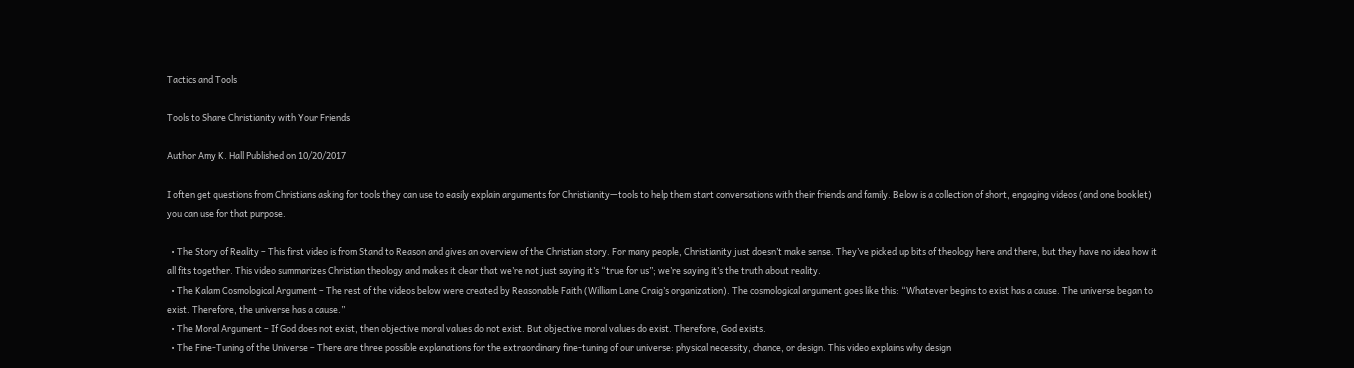Tactics and Tools

Tools to Share Christianity with Your Friends

Author Amy K. Hall Published on 10/20/2017

I often get questions from Christians asking for tools they can use to easily explain arguments for Christianity—tools to help them start conversations with their friends and family. Below is a collection of short, engaging videos (and one booklet) you can use for that purpose.

  • The Story of Reality – This first video is from Stand to Reason and gives an overview of the Christian story. For many people, Christianity just doesn’t make sense. They’ve picked up bits of theology here and there, but they have no idea how it all fits together. This video summarizes Christian theology and makes it clear that we’re not just saying it’s “true for us”; we’re saying it’s the truth about reality.
  • The Kalam Cosmological Argument – The rest of the videos below were created by Reasonable Faith (William Lane Craig’s organization). The cosmological argument goes like this: “Whatever begins to exist has a cause. The universe began to exist. Therefore, the universe has a cause.”
  • The Moral Argument – If God does not exist, then objective moral values do not exist. But objective moral values do exist. Therefore, God exists.
  • The Fine-Tuning of the Universe – There are three possible explanations for the extraordinary fine-tuning of our universe: physical necessity, chance, or design. This video explains why design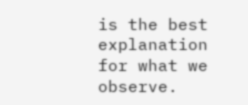is the best explanation for what we observe.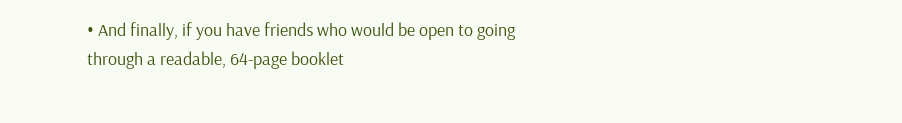• And finally, if you have friends who would be open to going through a readable, 64-page booklet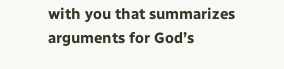with you that summarizes arguments for God’s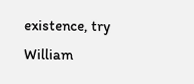existence, try William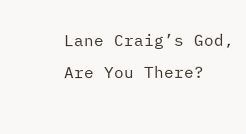Lane Craig’s God, Are You There?